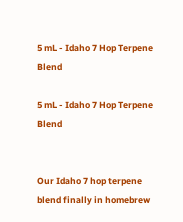5 mL - Idaho 7 Hop Terpene Blend

5 mL - Idaho 7 Hop Terpene Blend


Our Idaho 7 hop terpene blend finally in homebrew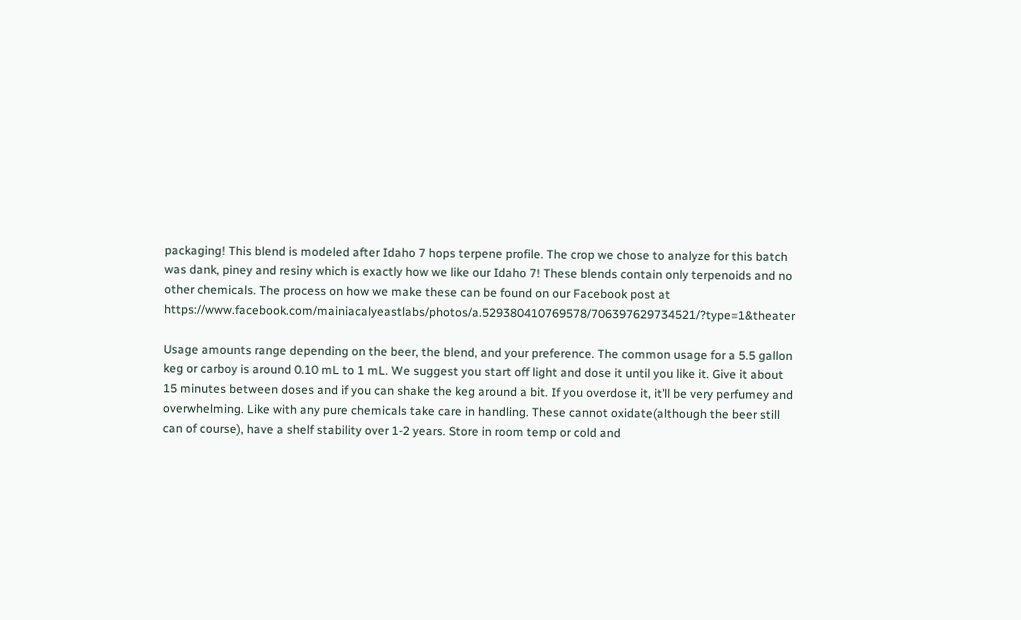packaging! This blend is modeled after Idaho 7 hops terpene profile. The crop we chose to analyze for this batch was dank, piney and resiny which is exactly how we like our Idaho 7! These blends contain only terpenoids and no other chemicals. The process on how we make these can be found on our Facebook post at https://www.facebook.com/mainiacalyeastlabs/photos/a.529380410769578/706397629734521/?type=1&theater

Usage amounts range depending on the beer, the blend, and your preference. The common usage for a 5.5 gallon keg or carboy is around 0.10 mL to 1 mL. We suggest you start off light and dose it until you like it. Give it about 15 minutes between doses and if you can shake the keg around a bit. If you overdose it, it’ll be very perfumey and overwhelming. Like with any pure chemicals take care in handling. These cannot oxidate(although the beer still can of course), have a shelf stability over 1-2 years. Store in room temp or cold and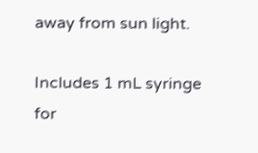away from sun light.

Includes 1 mL syringe for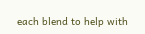each blend to help with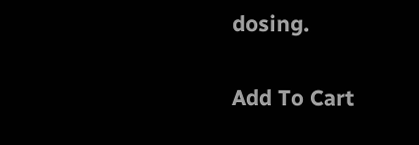dosing.

Add To Cart